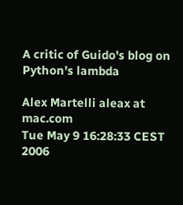A critic of Guido's blog on Python's lambda

Alex Martelli aleax at mac.com
Tue May 9 16:28:33 CEST 2006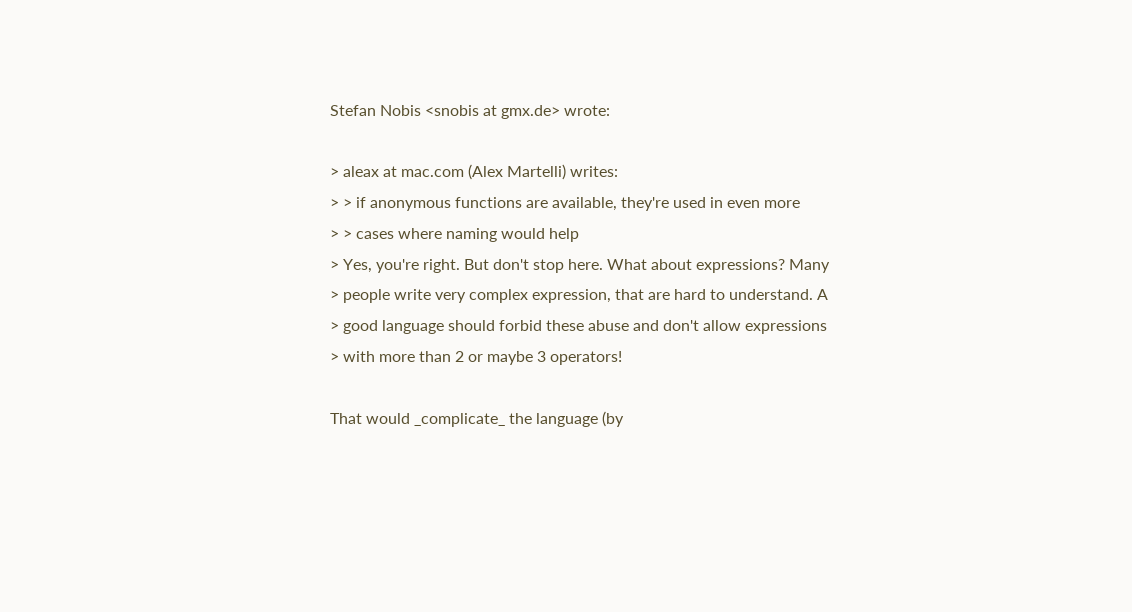Stefan Nobis <snobis at gmx.de> wrote:

> aleax at mac.com (Alex Martelli) writes:
> > if anonymous functions are available, they're used in even more
> > cases where naming would help
> Yes, you're right. But don't stop here. What about expressions? Many
> people write very complex expression, that are hard to understand. A
> good language should forbid these abuse and don't allow expressions
> with more than 2 or maybe 3 operators!

That would _complicate_ the language (by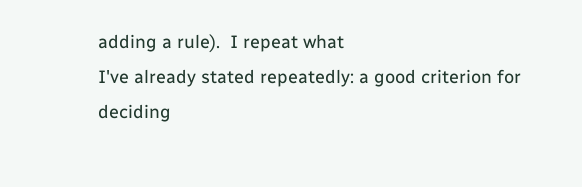adding a rule).  I repeat what
I've already stated repeatedly: a good criterion for deciding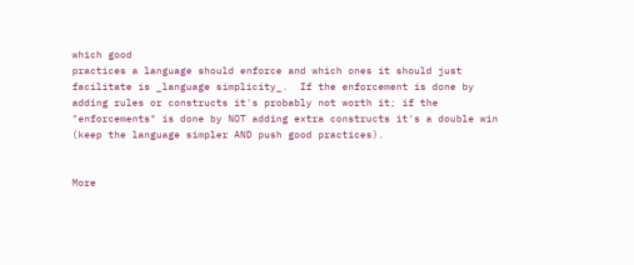which good
practices a language should enforce and which ones it should just
facilitate is _language simplicity_.  If the enforcement is done by
adding rules or constructs it's probably not worth it; if the
"enforcements" is done by NOT adding extra constructs it's a double win
(keep the language simpler AND push good practices).


More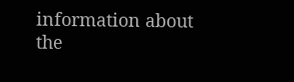information about the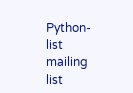Python-list mailing list